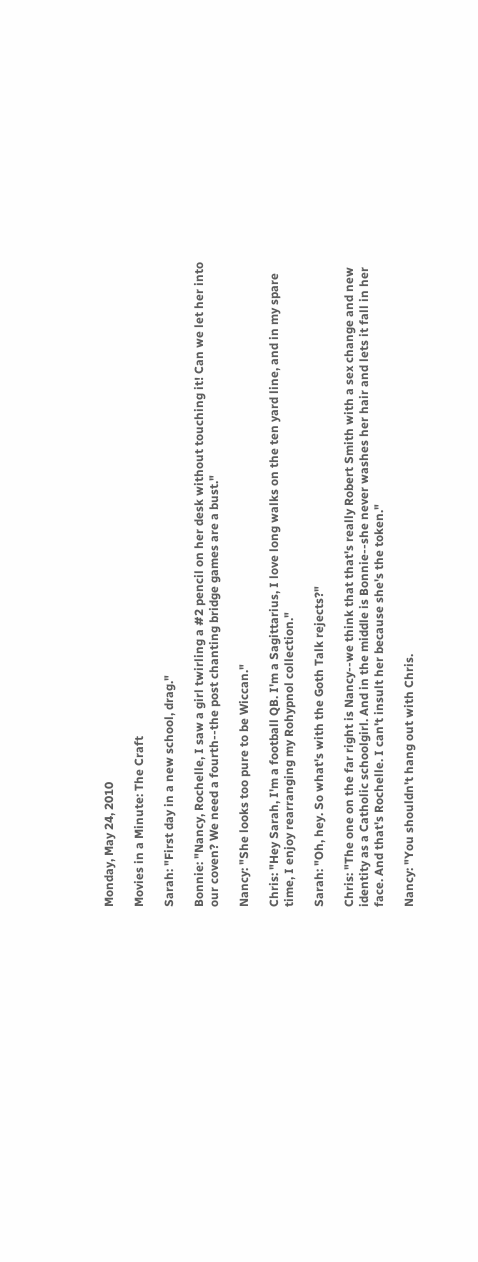Monday, May 24, 2010

Movies in a Minute: The Craft

Sarah: "First day in a new school, drag."

Bonnie: "Nancy, Rochelle, I saw a girl twirling a #2 pencil on her desk without touching it! Can we let her into our coven? We need a fourth--the post chanting bridge games are a bust."

Nancy: "She looks too pure to be Wiccan."

Chris: "Hey Sarah, I'm a football QB. I'm a Sagittarius, I love long walks on the ten yard line, and in my spare time, I enjoy rearranging my Rohypnol collection."

Sarah: "Oh, hey. So what's with the Goth Talk rejects?"

Chris: "The one on the far right is Nancy--we think that that's really Robert Smith with a sex change and new identity as a Catholic schoolgirl. And in the middle is Bonnie--she never washes her hair and lets it fall in her face. And that's Rochelle. I can't insult her because she's the token."

Nancy: "You shouldn't hang out with Chris.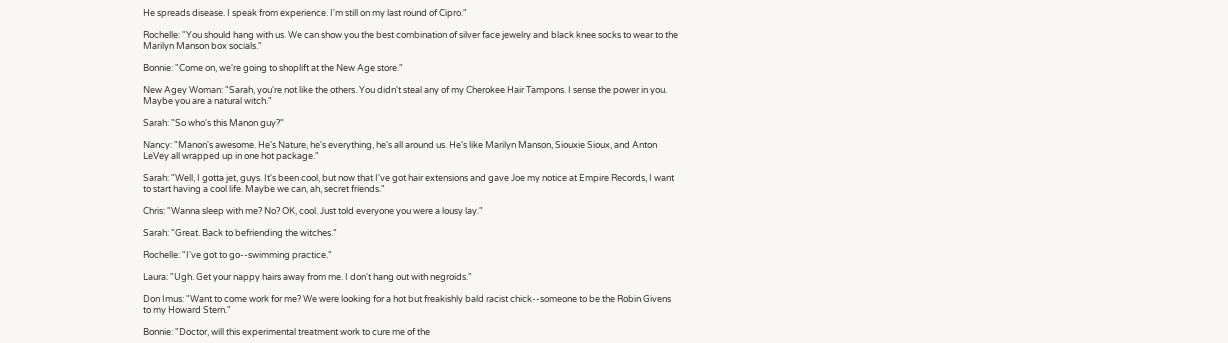He spreads disease. I speak from experience. I'm still on my last round of Cipro."

Rochelle: "You should hang with us. We can show you the best combination of silver face jewelry and black knee socks to wear to the Marilyn Manson box socials."

Bonnie: "Come on, we're going to shoplift at the New Age store."

New Agey Woman: "Sarah, you're not like the others. You didn't steal any of my Cherokee Hair Tampons. I sense the power in you. Maybe you are a natural witch."

Sarah: "So who's this Manon guy?"

Nancy: "Manon's awesome. He's Nature, he's everything, he's all around us. He's like Marilyn Manson, Siouxie Sioux, and Anton LeVey all wrapped up in one hot package."

Sarah: "Well, I gotta jet, guys. It's been cool, but now that I've got hair extensions and gave Joe my notice at Empire Records, I want to start having a cool life. Maybe we can, ah, secret friends."

Chris: "Wanna sleep with me? No? OK, cool. Just told everyone you were a lousy lay."

Sarah: "Great. Back to befriending the witches."

Rochelle: "I've got to go--swimming practice."

Laura: "Ugh. Get your nappy hairs away from me. I don't hang out with negroids."

Don Imus: "Want to come work for me? We were looking for a hot but freakishly bald racist chick--someone to be the Robin Givens to my Howard Stern."

Bonnie: "Doctor, will this experimental treatment work to cure me of the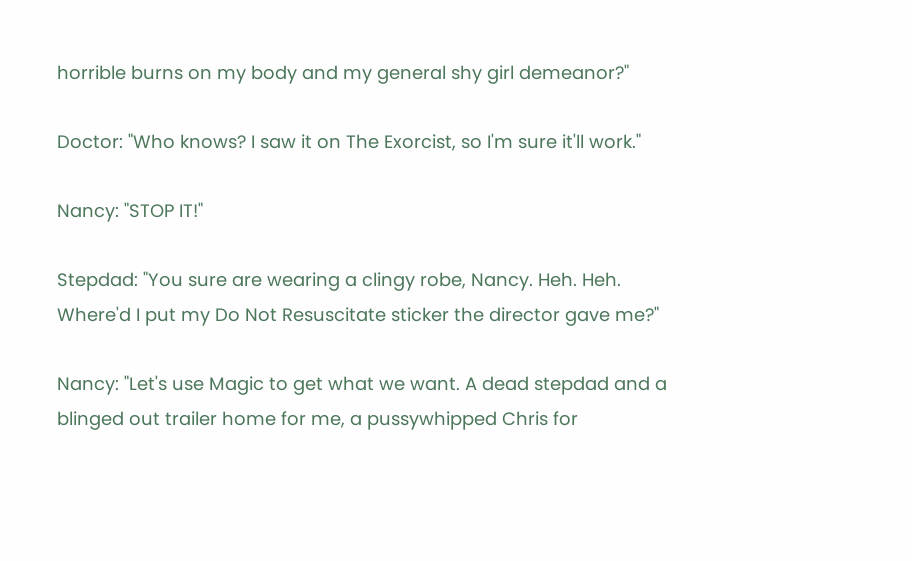horrible burns on my body and my general shy girl demeanor?"

Doctor: "Who knows? I saw it on The Exorcist, so I'm sure it'll work."

Nancy: "STOP IT!"

Stepdad: "You sure are wearing a clingy robe, Nancy. Heh. Heh. Where'd I put my Do Not Resuscitate sticker the director gave me?"

Nancy: "Let's use Magic to get what we want. A dead stepdad and a blinged out trailer home for me, a pussywhipped Chris for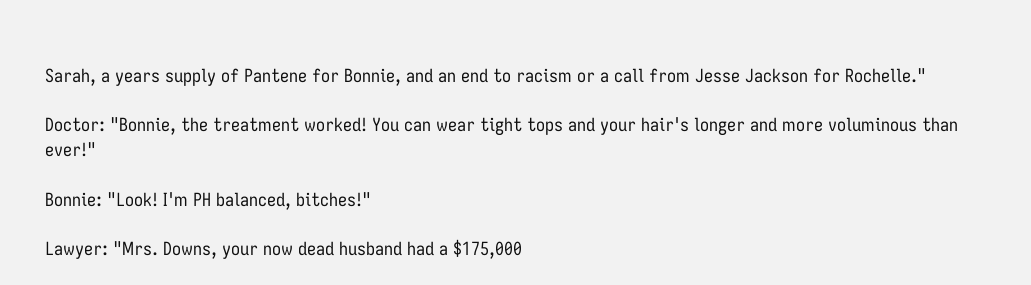Sarah, a years supply of Pantene for Bonnie, and an end to racism or a call from Jesse Jackson for Rochelle."

Doctor: "Bonnie, the treatment worked! You can wear tight tops and your hair's longer and more voluminous than ever!"

Bonnie: "Look! I'm PH balanced, bitches!"

Lawyer: "Mrs. Downs, your now dead husband had a $175,000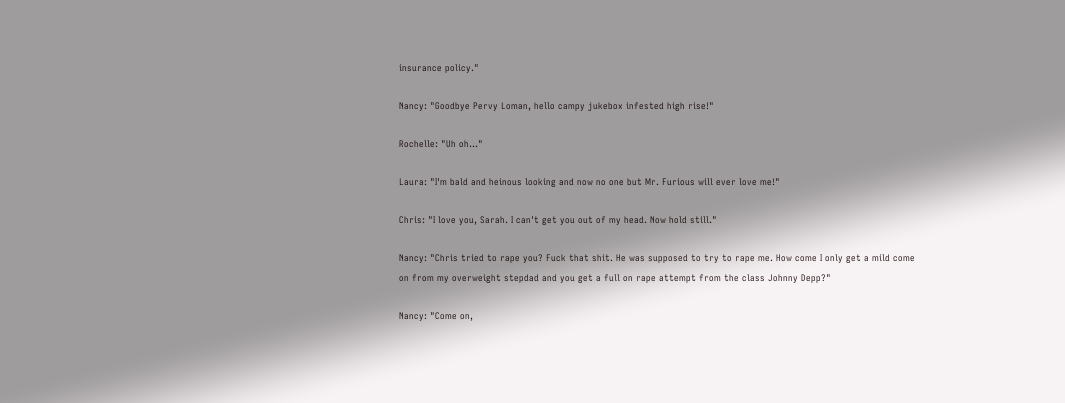insurance policy."

Nancy: "Goodbye Pervy Loman, hello campy jukebox infested high rise!"

Rochelle: "Uh oh..."

Laura: "I'm bald and heinous looking and now no one but Mr. Furious will ever love me!"

Chris: "I love you, Sarah. I can't get you out of my head. Now hold still."

Nancy: "Chris tried to rape you? Fuck that shit. He was supposed to try to rape me. How come I only get a mild come on from my overweight stepdad and you get a full on rape attempt from the class Johnny Depp?"

Nancy: "Come on,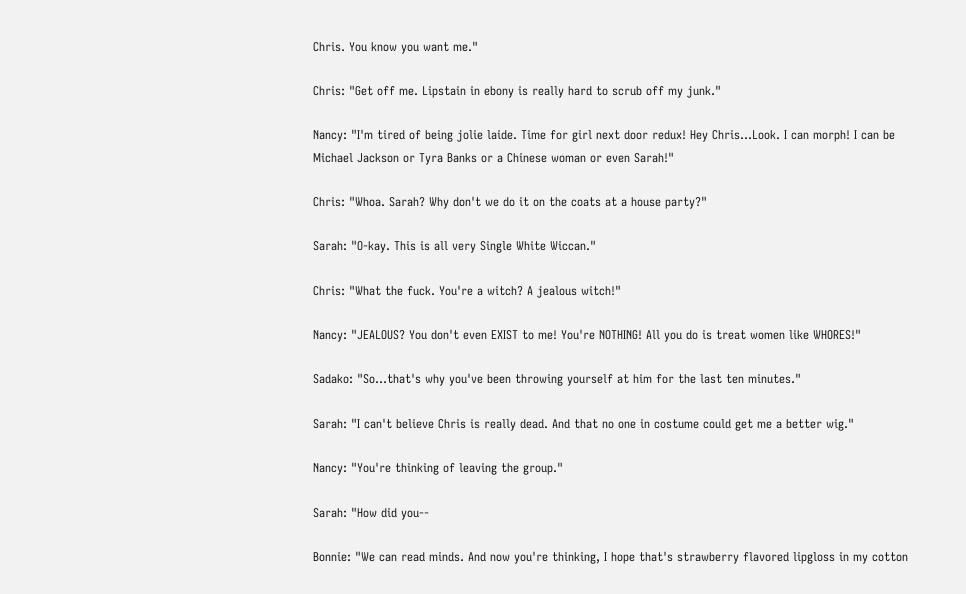Chris. You know you want me."

Chris: "Get off me. Lipstain in ebony is really hard to scrub off my junk."

Nancy: "I'm tired of being jolie laide. Time for girl next door redux! Hey Chris...Look. I can morph! I can be Michael Jackson or Tyra Banks or a Chinese woman or even Sarah!"

Chris: "Whoa. Sarah? Why don't we do it on the coats at a house party?"

Sarah: "O-kay. This is all very Single White Wiccan."

Chris: "What the fuck. You're a witch? A jealous witch!"

Nancy: "JEALOUS? You don't even EXIST to me! You're NOTHING! All you do is treat women like WHORES!"

Sadako: "So...that's why you've been throwing yourself at him for the last ten minutes."

Sarah: "I can't believe Chris is really dead. And that no one in costume could get me a better wig."

Nancy: "You're thinking of leaving the group."

Sarah: "How did you--

Bonnie: "We can read minds. And now you're thinking, I hope that's strawberry flavored lipgloss in my cotton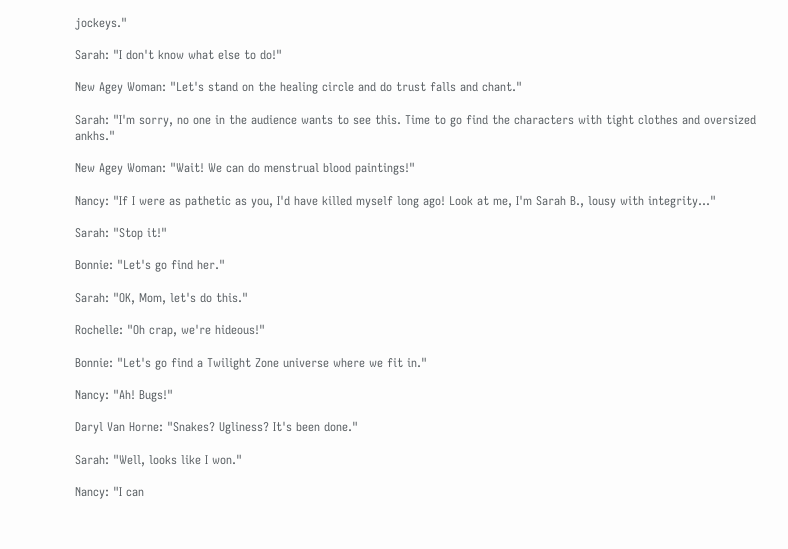jockeys."

Sarah: "I don't know what else to do!"

New Agey Woman: "Let's stand on the healing circle and do trust falls and chant."

Sarah: "I'm sorry, no one in the audience wants to see this. Time to go find the characters with tight clothes and oversized ankhs."

New Agey Woman: "Wait! We can do menstrual blood paintings!"

Nancy: "If I were as pathetic as you, I'd have killed myself long ago! Look at me, I'm Sarah B., lousy with integrity..."

Sarah: "Stop it!"

Bonnie: "Let's go find her."

Sarah: "OK, Mom, let's do this."

Rochelle: "Oh crap, we're hideous!"

Bonnie: "Let's go find a Twilight Zone universe where we fit in."

Nancy: "Ah! Bugs!"

Daryl Van Horne: "Snakes? Ugliness? It's been done."

Sarah: "Well, looks like I won."

Nancy: "I can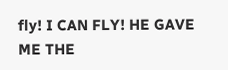fly! I CAN FLY! HE GAVE ME THE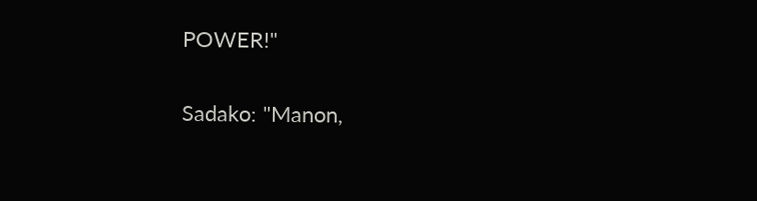POWER!"

Sadako: "Manon,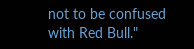not to be confused with Red Bull."